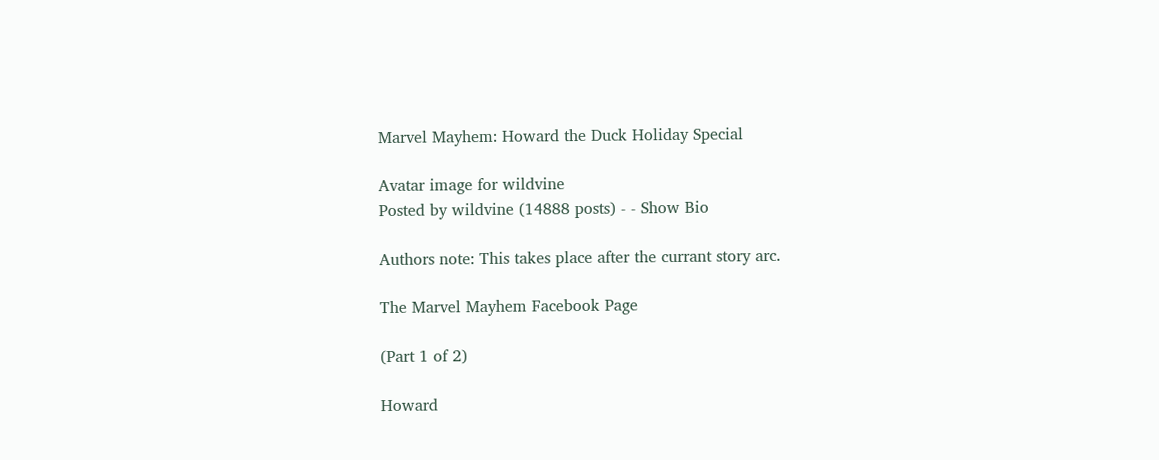Marvel Mayhem: Howard the Duck Holiday Special

Avatar image for wildvine
Posted by wildvine (14888 posts) - - Show Bio

Authors note: This takes place after the currant story arc.

The Marvel Mayhem Facebook Page

(Part 1 of 2)

Howard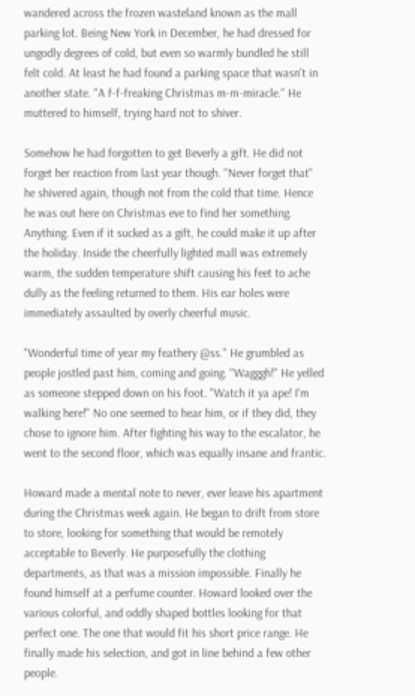wandered across the frozen wasteland known as the mall parking lot. Being New York in December, he had dressed for ungodly degrees of cold, but even so warmly bundled he still felt cold. At least he had found a parking space that wasn't in another state. "A f-f-freaking Christmas m-m-miracle." He muttered to himself, trying hard not to shiver.

Somehow he had forgotten to get Beverly a gift. He did not forget her reaction from last year though. "Never forget that" he shivered again, though not from the cold that time. Hence he was out here on Christmas eve to find her something. Anything. Even if it sucked as a gift, he could make it up after the holiday. Inside the cheerfully lighted mall was extremely warm, the sudden temperature shift causing his feet to ache dully as the feeling returned to them. His ear holes were immediately assaulted by overly cheerful music.

"Wonderful time of year my feathery @ss." He grumbled as people jostled past him, coming and going. "Wagggh!" He yelled as someone stepped down on his foot. "Watch it ya ape! I'm walking here!" No one seemed to hear him, or if they did, they chose to ignore him. After fighting his way to the escalator, he went to the second floor, which was equally insane and frantic.

Howard made a mental note to never, ever leave his apartment during the Christmas week again. He began to drift from store to store, looking for something that would be remotely acceptable to Beverly. He purposefully the clothing departments, as that was a mission impossible. Finally he found himself at a perfume counter. Howard looked over the various colorful, and oddly shaped bottles looking for that perfect one. The one that would fit his short price range. He finally made his selection, and got in line behind a few other people.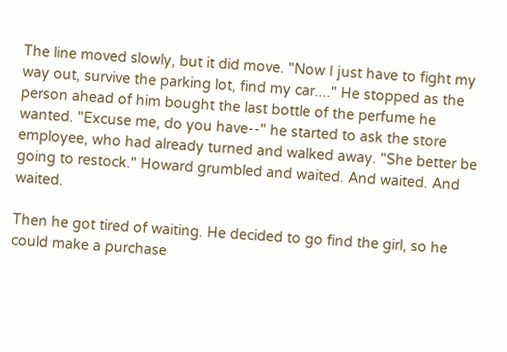The line moved slowly, but it did move. "Now I just have to fight my way out, survive the parking lot, find my car...." He stopped as the person ahead of him bought the last bottle of the perfume he wanted. "Excuse me, do you have--" he started to ask the store employee, who had already turned and walked away. "She better be going to restock." Howard grumbled and waited. And waited. And waited.

Then he got tired of waiting. He decided to go find the girl, so he could make a purchase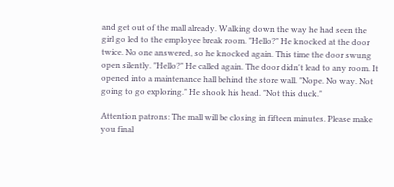and get out of the mall already. Walking down the way he had seen the girl go led to the employee break room. "Hello?" He knocked at the door twice. No one answered, so he knocked again. This time the door swung open silently. "Hello?" He called again. The door didn't lead to any room. It opened into a maintenance hall behind the store wall. "Nope. No way. Not going to go exploring." He shook his head. "Not this duck."

Attention patrons: The mall will be closing in fifteen minutes. Please make you final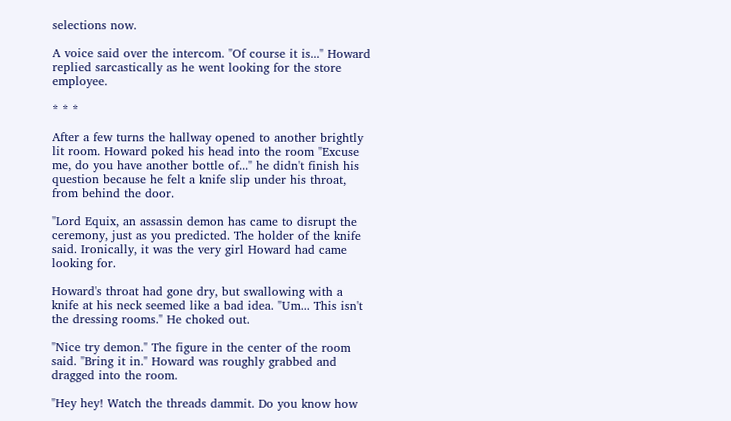selections now.

A voice said over the intercom. "Of course it is..." Howard replied sarcastically as he went looking for the store employee.

* * *

After a few turns the hallway opened to another brightly lit room. Howard poked his head into the room "Excuse me, do you have another bottle of..." he didn't finish his question because he felt a knife slip under his throat, from behind the door.

"Lord Equix, an assassin demon has came to disrupt the ceremony, just as you predicted. The holder of the knife said. Ironically, it was the very girl Howard had came looking for.

Howard's throat had gone dry, but swallowing with a knife at his neck seemed like a bad idea. "Um... This isn't the dressing rooms." He choked out.

"Nice try demon." The figure in the center of the room said. "Bring it in." Howard was roughly grabbed and dragged into the room.

"Hey hey! Watch the threads dammit. Do you know how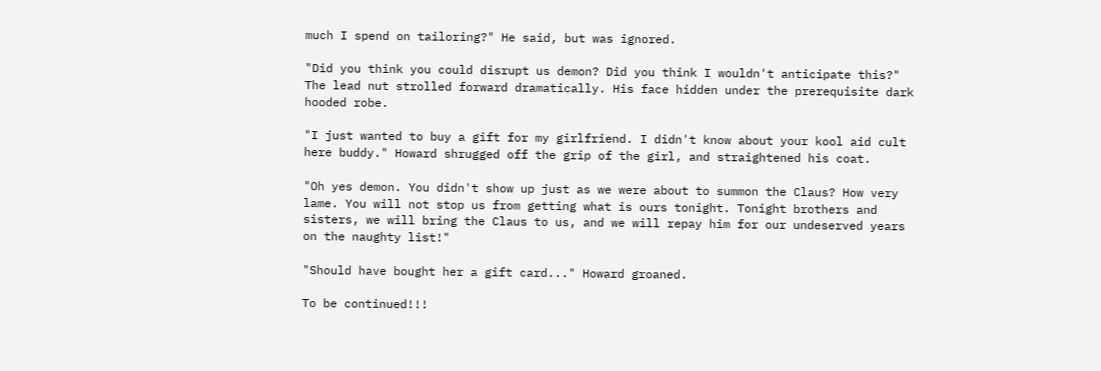much I spend on tailoring?" He said, but was ignored.

"Did you think you could disrupt us demon? Did you think I wouldn't anticipate this?" The lead nut strolled forward dramatically. His face hidden under the prerequisite dark hooded robe.

"I just wanted to buy a gift for my girlfriend. I didn't know about your kool aid cult here buddy." Howard shrugged off the grip of the girl, and straightened his coat.

"Oh yes demon. You didn't show up just as we were about to summon the Claus? How very lame. You will not stop us from getting what is ours tonight. Tonight brothers and sisters, we will bring the Claus to us, and we will repay him for our undeserved years on the naughty list!"

"Should have bought her a gift card..." Howard groaned.

To be continued!!!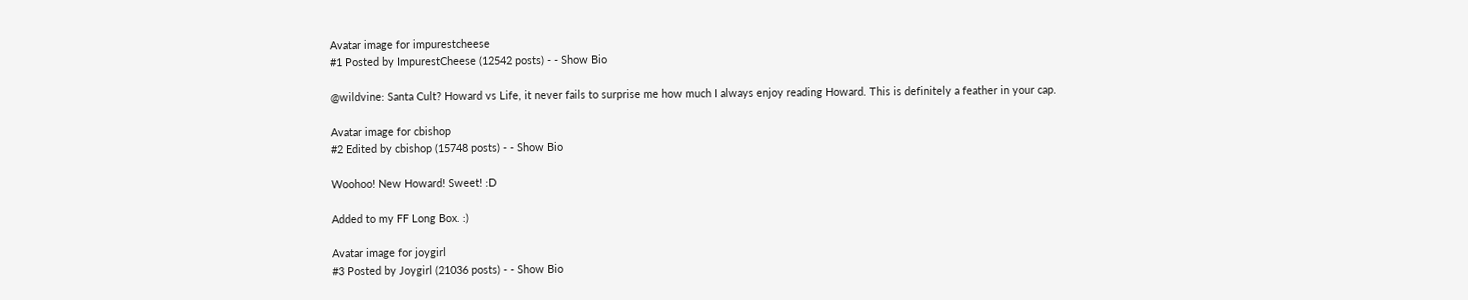Avatar image for impurestcheese
#1 Posted by ImpurestCheese (12542 posts) - - Show Bio

@wildvine: Santa Cult? Howard vs Life, it never fails to surprise me how much I always enjoy reading Howard. This is definitely a feather in your cap.

Avatar image for cbishop
#2 Edited by cbishop (15748 posts) - - Show Bio

Woohoo! New Howard! Sweet! :D

Added to my FF Long Box. :)

Avatar image for joygirl
#3 Posted by Joygirl (21036 posts) - - Show Bio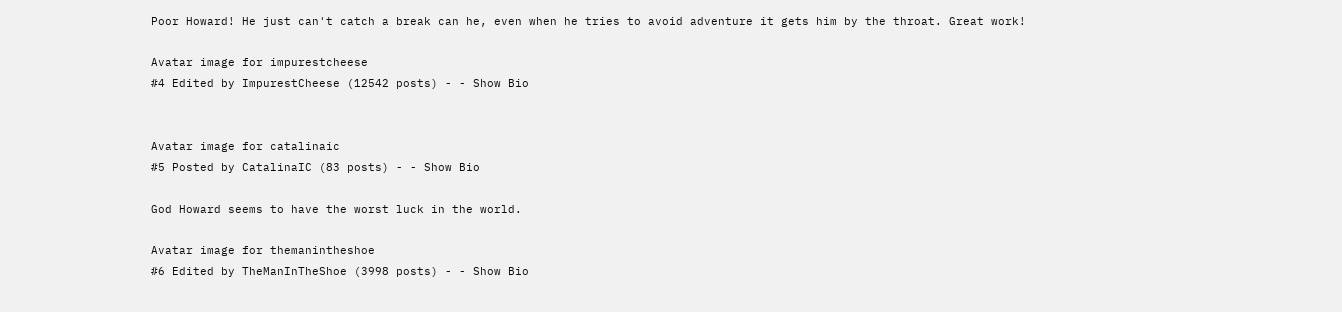Poor Howard! He just can't catch a break can he, even when he tries to avoid adventure it gets him by the throat. Great work!

Avatar image for impurestcheese
#4 Edited by ImpurestCheese (12542 posts) - - Show Bio


Avatar image for catalinaic
#5 Posted by CatalinaIC (83 posts) - - Show Bio

God Howard seems to have the worst luck in the world.

Avatar image for themanintheshoe
#6 Edited by TheManInTheShoe (3998 posts) - - Show Bio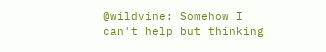@wildvine: Somehow I can't help but thinking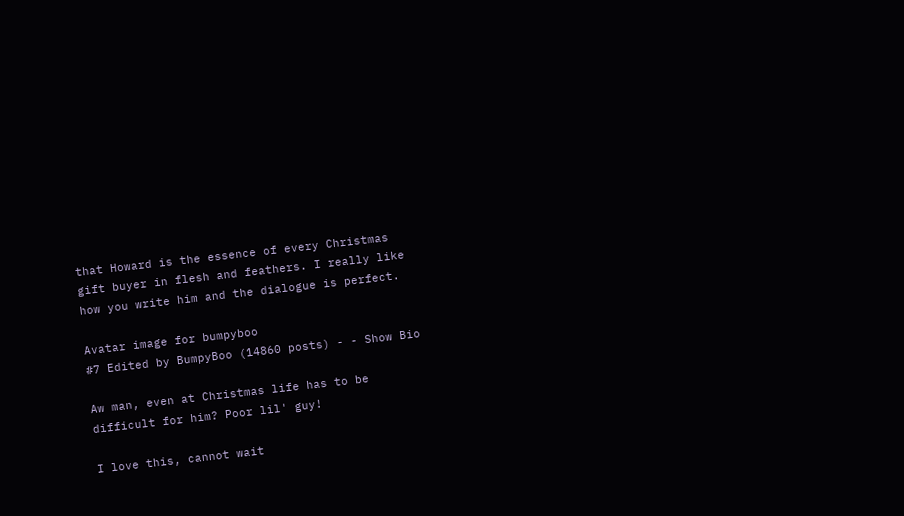that Howard is the essence of every Christmas gift buyer in flesh and feathers. I really like how you write him and the dialogue is perfect.

Avatar image for bumpyboo
#7 Edited by BumpyBoo (14860 posts) - - Show Bio

Aw man, even at Christmas life has to be difficult for him? Poor lil' guy!

I love this, cannot wait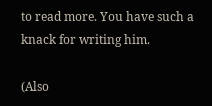to read more. You have such a knack for writing him.

(Also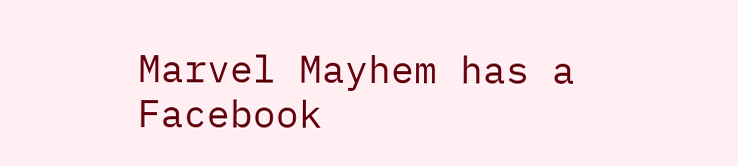Marvel Mayhem has a Facebook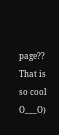page?? That is so cool O___O)